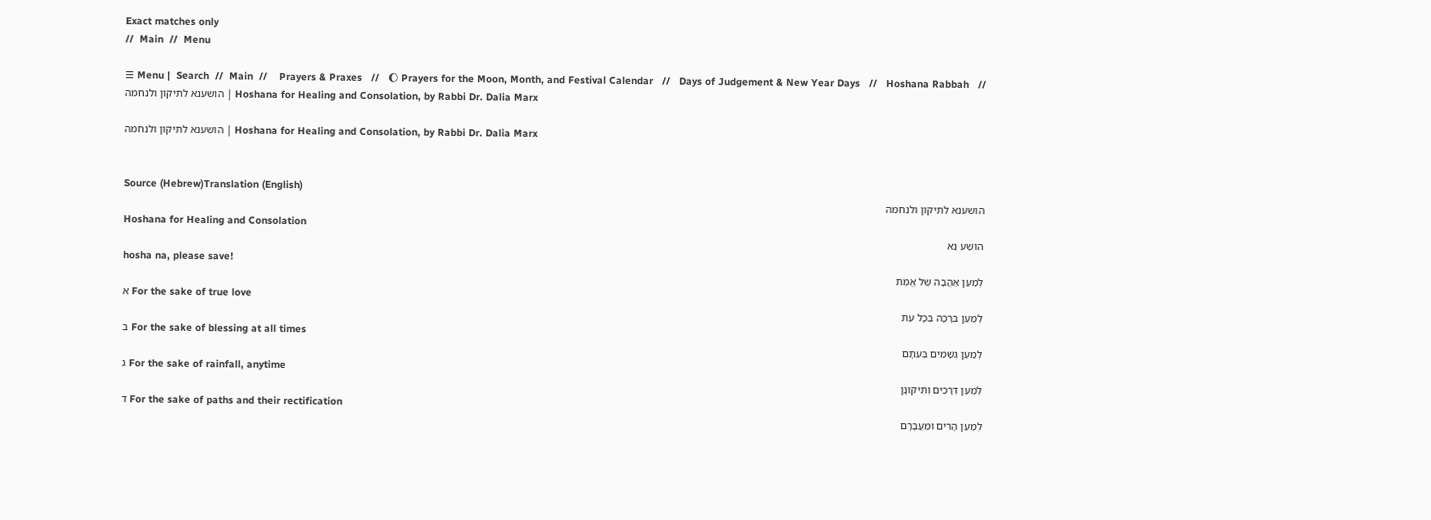Exact matches only
//  Main  //  Menu

☰ Menu |  Search  //  Main  //    Prayers & Praxes   //   🌔 Prayers for the Moon, Month, and Festival Calendar   //   Days of Judgement & New Year Days   //   Hoshana Rabbah   //   הושענא לתיקון ולנחמה | Hoshana for Healing and Consolation, by Rabbi Dr. Dalia Marx

הושענא לתיקון ולנחמה | Hoshana for Healing and Consolation, by Rabbi Dr. Dalia Marx


Source (Hebrew)Translation (English)
הושענא לתיקון ולנחמה
Hoshana for Healing and Consolation
הוֺשַׁע נַא
hosha na, please save!
לְמַעַן אַהֲבָה שֶׁל אֱמֶת
א For the sake of true love
לְמַעַן בְּרָכָה בְּכָל עֵת
ב For the sake of blessing at all times
לְמַעַן גְּשַׁמִים בְּעִתָּם
ג For the sake of rainfall, anytime
לְמַעַן דְּרָכִים וְתִיקּוּנָן
ד For the sake of paths and their rectification
לְמַעַן הָרִים וּמַעֲבָרָם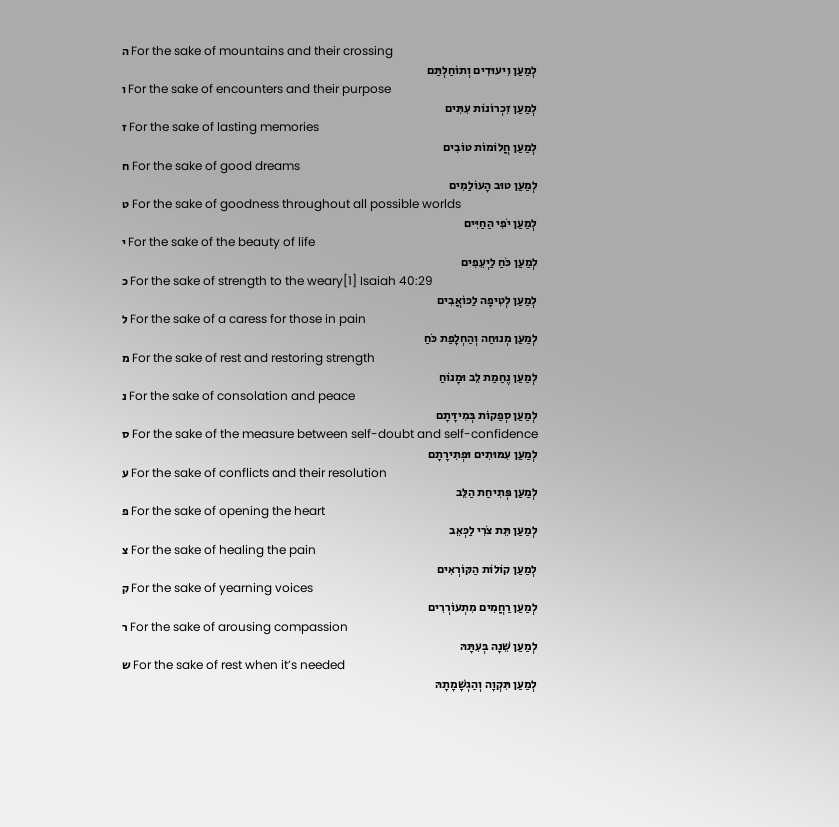ה For the sake of mountains and their crossing
לְמַעַן וִיעוּדִים וְתוֺחַלְתַּם
ו For the sake of encounters and their purpose
לְמַעַן זִכְרוֹנוֹת עִתִּים
ז For the sake of lasting memories
לְמַעַן חֲלוֹמוֹת טוֹבִים
ח For the sake of good dreams
לְמַעַן טוּב הָעוֺלַמִים
ט For the sake of goodness throughout all possible worlds
לְמַעַן יֹפִי הַחַיִּים
י For the sake of the beauty of life
לְמַעַן כֹּחַ לַיְעֵפִים
כ For the sake of strength to the weary[1] Isaiah 40:29
לְמַעַן לְטִיפָה לַכּוֺאֲבִים
ל For the sake of a caress for those in pain
לְמַעַן מְנוּחַה וְהַחְלָפַת כֹּחַ
מ For the sake of rest and restoring strength
לְמַעַן נֶחַמַת לֵב וּמָנוֺחַ
נ For the sake of consolation and peace
לְמַעַן סְפַקוֺת בְּמִידָּתָם
ס For the sake of the measure between self-doubt and self-confidence
לְמַעַן עִמּוּתִים וּפְתִירָתָם
ע For the sake of conflicts and their resolution
לְמַעַן פְּתִיחַת הַלֵּב
פ For the sake of opening the heart
לְמַעַן תֵּת צֹרִי לַכְּאֵב
צ For the sake of healing the pain
לְמַעַן קוֺלוֺת הַקּוֺרְאִים
ק For the sake of yearning voices
לְמַעַן רַחֲמִים מִתְעוֺרְרִים
ר For the sake of arousing compassion
לְמַעַן שֵׁנָה בְּעִתָּהּ
ש For the sake of rest when it’s needed
לְמַעַן תִּקְוָה וְהַגְשָׁמָתָהּ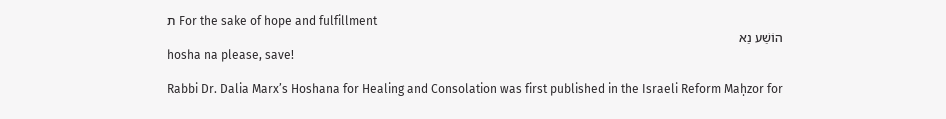ת For the sake of hope and fulfillment
הוֺשַׁע נַא
hosha na please, save!

Rabbi Dr. Dalia Marx’s Hoshana for Healing and Consolation was first published in the Israeli Reform Maḥzor for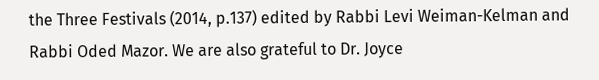the Three Festivals (2014, p.137) edited by Rabbi Levi Weiman-Kelman and Rabbi Oded Mazor. We are also grateful to Dr. Joyce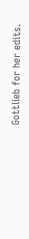Gottlieb for her edits.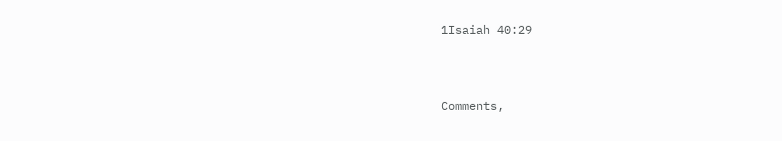1Isaiah 40:29



Comments,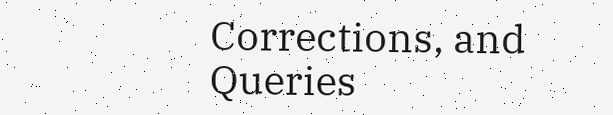Corrections, and Queries